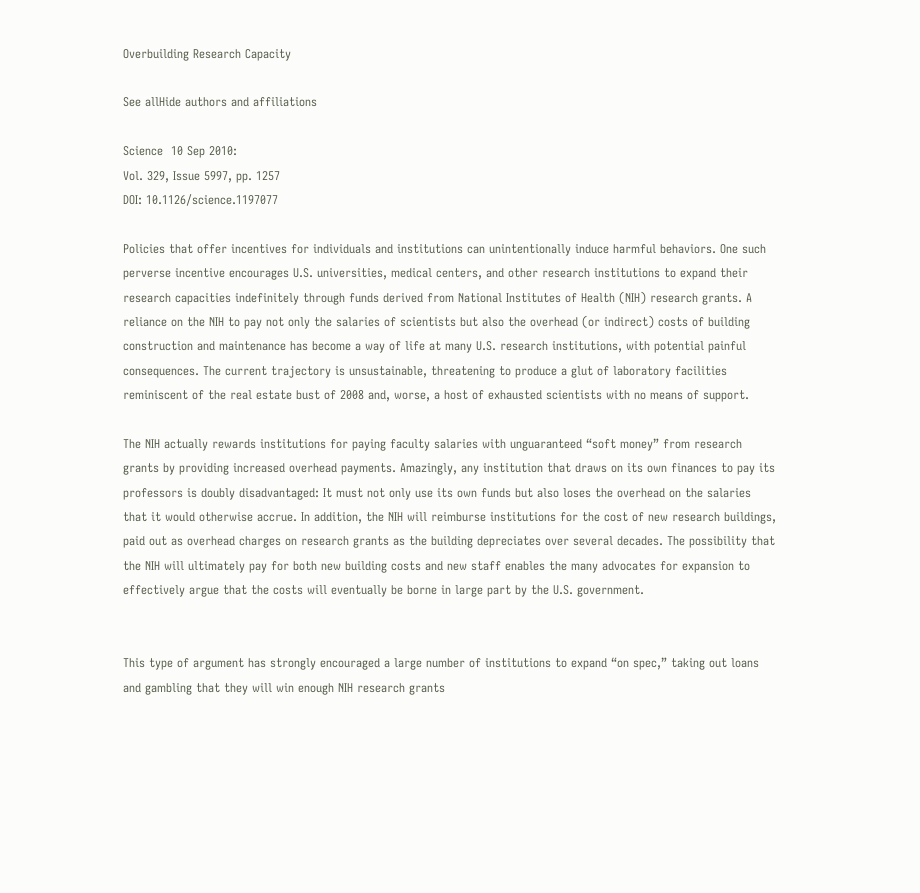Overbuilding Research Capacity

See allHide authors and affiliations

Science  10 Sep 2010:
Vol. 329, Issue 5997, pp. 1257
DOI: 10.1126/science.1197077

Policies that offer incentives for individuals and institutions can unintentionally induce harmful behaviors. One such perverse incentive encourages U.S. universities, medical centers, and other research institutions to expand their research capacities indefinitely through funds derived from National Institutes of Health (NIH) research grants. A reliance on the NIH to pay not only the salaries of scientists but also the overhead (or indirect) costs of building construction and maintenance has become a way of life at many U.S. research institutions, with potential painful consequences. The current trajectory is unsustainable, threatening to produce a glut of laboratory facilities reminiscent of the real estate bust of 2008 and, worse, a host of exhausted scientists with no means of support.

The NIH actually rewards institutions for paying faculty salaries with unguaranteed “soft money” from research grants by providing increased overhead payments. Amazingly, any institution that draws on its own finances to pay its professors is doubly disadvantaged: It must not only use its own funds but also loses the overhead on the salaries that it would otherwise accrue. In addition, the NIH will reimburse institutions for the cost of new research buildings, paid out as overhead charges on research grants as the building depreciates over several decades. The possibility that the NIH will ultimately pay for both new building costs and new staff enables the many advocates for expansion to effectively argue that the costs will eventually be borne in large part by the U.S. government.


This type of argument has strongly encouraged a large number of institutions to expand “on spec,” taking out loans and gambling that they will win enough NIH research grants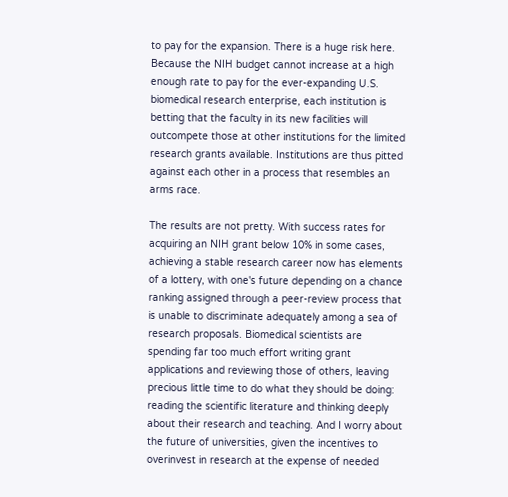to pay for the expansion. There is a huge risk here. Because the NIH budget cannot increase at a high enough rate to pay for the ever-expanding U.S. biomedical research enterprise, each institution is betting that the faculty in its new facilities will outcompete those at other institutions for the limited research grants available. Institutions are thus pitted against each other in a process that resembles an arms race.

The results are not pretty. With success rates for acquiring an NIH grant below 10% in some cases, achieving a stable research career now has elements of a lottery, with one's future depending on a chance ranking assigned through a peer-review process that is unable to discriminate adequately among a sea of research proposals. Biomedical scientists are spending far too much effort writing grant applications and reviewing those of others, leaving precious little time to do what they should be doing: reading the scientific literature and thinking deeply about their research and teaching. And I worry about the future of universities, given the incentives to overinvest in research at the expense of needed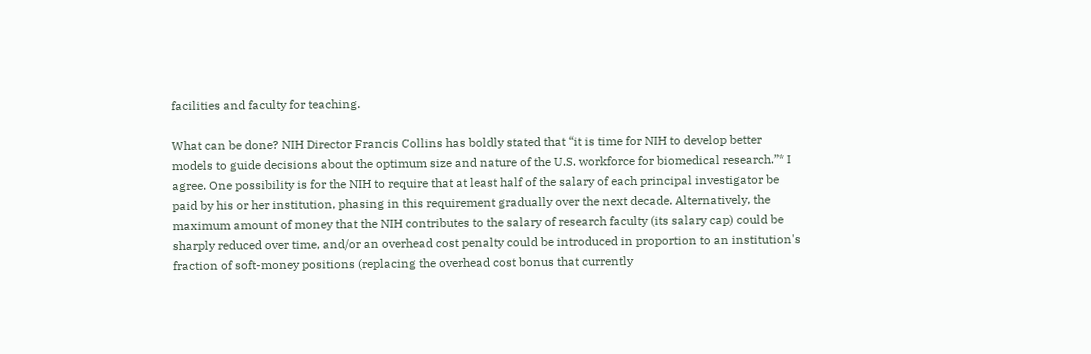facilities and faculty for teaching.

What can be done? NIH Director Francis Collins has boldly stated that “it is time for NIH to develop better models to guide decisions about the optimum size and nature of the U.S. workforce for biomedical research.”* I agree. One possibility is for the NIH to require that at least half of the salary of each principal investigator be paid by his or her institution, phasing in this requirement gradually over the next decade. Alternatively, the maximum amount of money that the NIH contributes to the salary of research faculty (its salary cap) could be sharply reduced over time, and/or an overhead cost penalty could be introduced in proportion to an institution's fraction of soft-money positions (replacing the overhead cost bonus that currently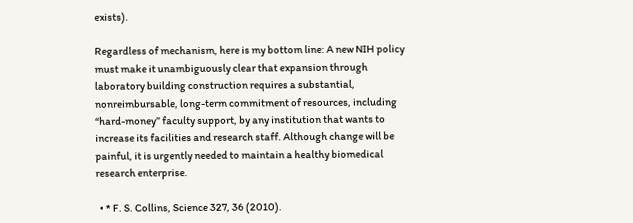exists).

Regardless of mechanism, here is my bottom line: A new NIH policy must make it unambiguously clear that expansion through laboratory building construction requires a substantial, nonreimbursable, long-term commitment of resources, including “hard-money” faculty support, by any institution that wants to increase its facilities and research staff. Although change will be painful, it is urgently needed to maintain a healthy biomedical research enterprise.

  • * F. S. Collins, Science 327, 36 (2010).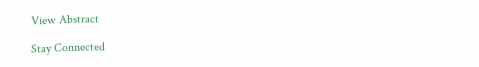View Abstract

Stay Connected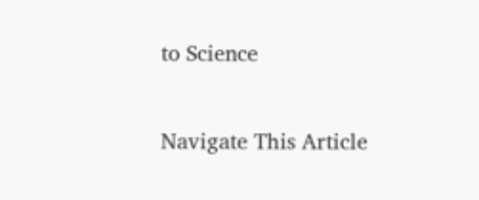to Science

Navigate This Article